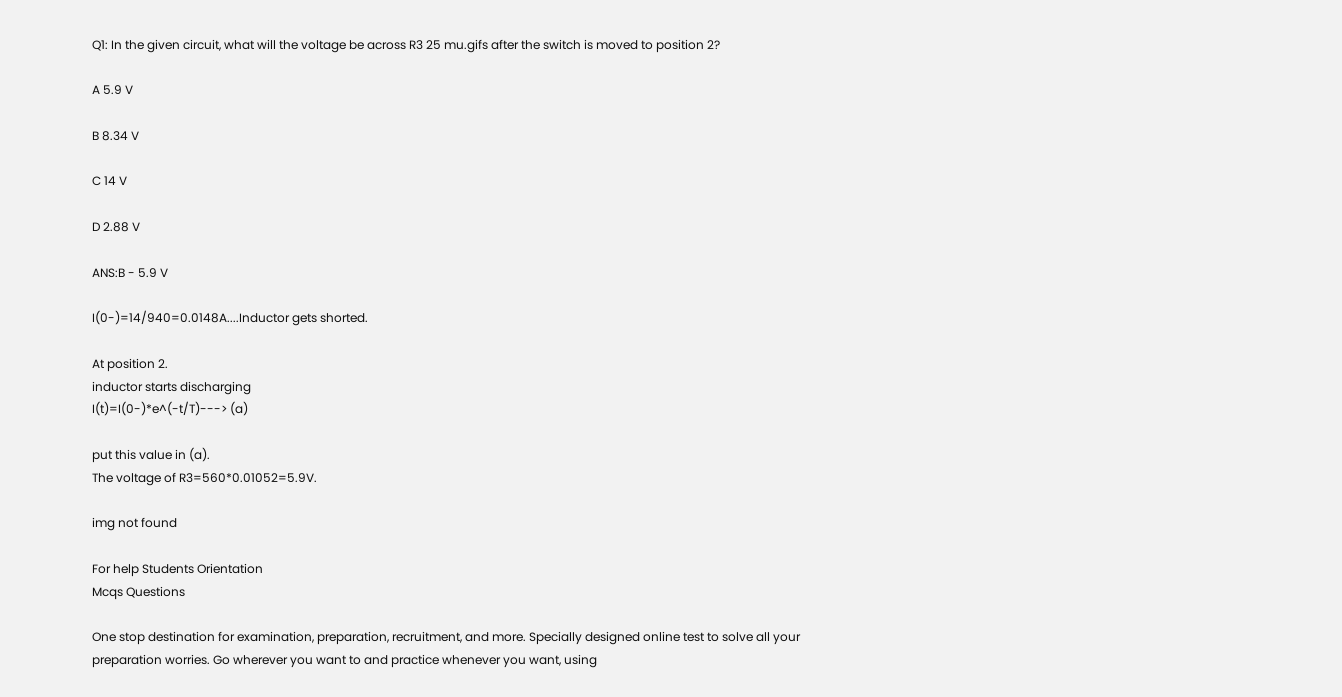Q1: In the given circuit, what will the voltage be across R3 25 mu.gifs after the switch is moved to position 2?

A 5.9 V

B 8.34 V

C 14 V

D 2.88 V

ANS:B - 5.9 V

I(0-)=14/940=0.0148A....Inductor gets shorted.

At position 2.
inductor starts discharging
I(t)=I(0-)*e^(-t/T)---> (a)

put this value in (a).
The voltage of R3=560*0.01052=5.9V.

img not found

For help Students Orientation
Mcqs Questions

One stop destination for examination, preparation, recruitment, and more. Specially designed online test to solve all your preparation worries. Go wherever you want to and practice whenever you want, using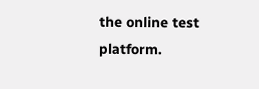the online test platform.